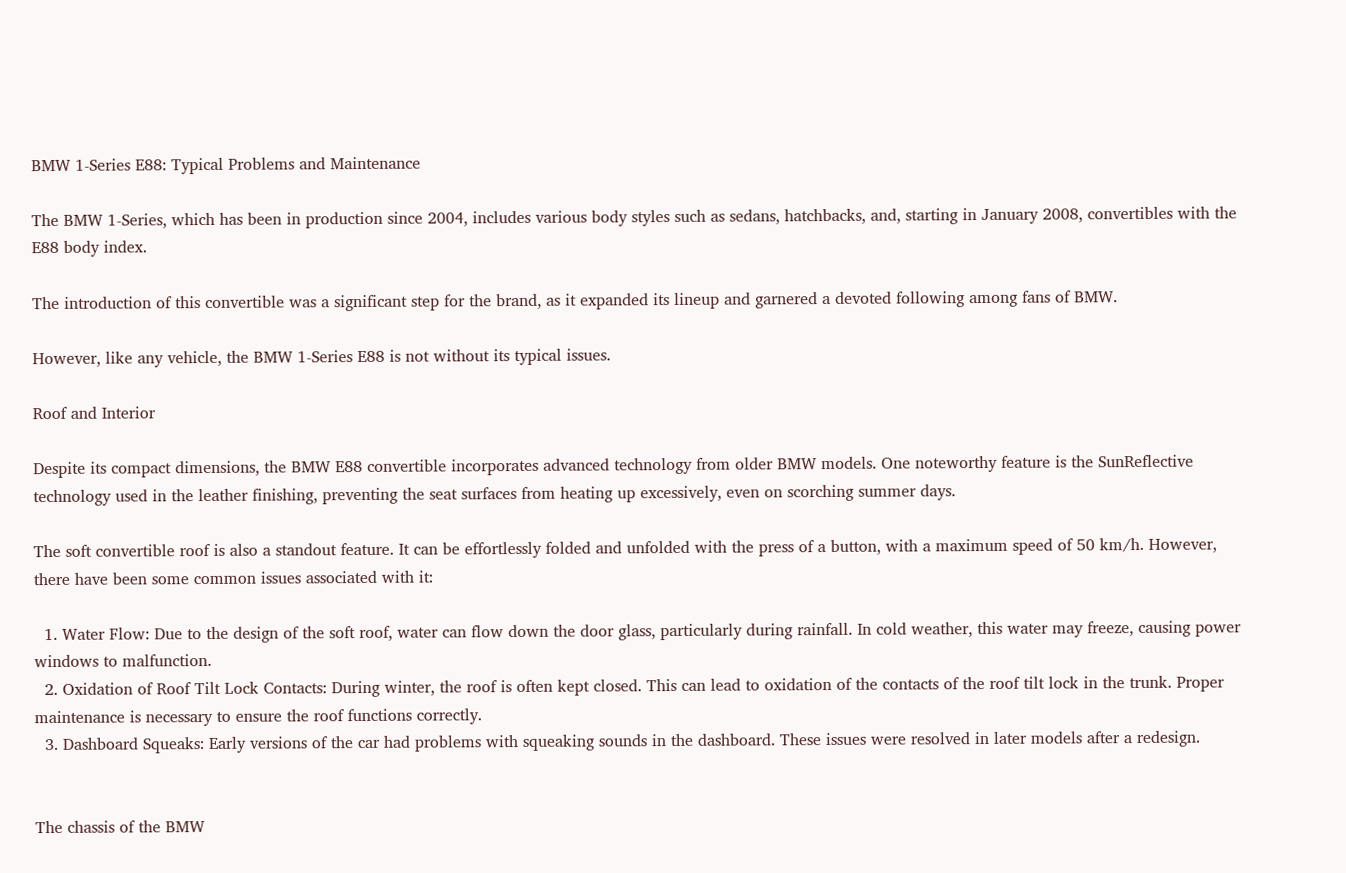BMW 1-Series E88: Typical Problems and Maintenance

The BMW 1-Series, which has been in production since 2004, includes various body styles such as sedans, hatchbacks, and, starting in January 2008, convertibles with the E88 body index.

The introduction of this convertible was a significant step for the brand, as it expanded its lineup and garnered a devoted following among fans of BMW.

However, like any vehicle, the BMW 1-Series E88 is not without its typical issues.

Roof and Interior

Despite its compact dimensions, the BMW E88 convertible incorporates advanced technology from older BMW models. One noteworthy feature is the SunReflective technology used in the leather finishing, preventing the seat surfaces from heating up excessively, even on scorching summer days.

The soft convertible roof is also a standout feature. It can be effortlessly folded and unfolded with the press of a button, with a maximum speed of 50 km/h. However, there have been some common issues associated with it:

  1. Water Flow: Due to the design of the soft roof, water can flow down the door glass, particularly during rainfall. In cold weather, this water may freeze, causing power windows to malfunction.
  2. Oxidation of Roof Tilt Lock Contacts: During winter, the roof is often kept closed. This can lead to oxidation of the contacts of the roof tilt lock in the trunk. Proper maintenance is necessary to ensure the roof functions correctly.
  3. Dashboard Squeaks: Early versions of the car had problems with squeaking sounds in the dashboard. These issues were resolved in later models after a redesign.


The chassis of the BMW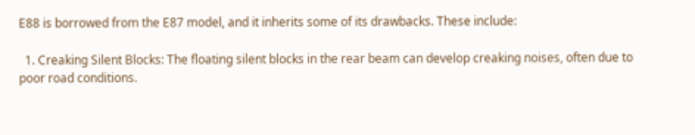E88 is borrowed from the E87 model, and it inherits some of its drawbacks. These include:

  1. Creaking Silent Blocks: The floating silent blocks in the rear beam can develop creaking noises, often due to poor road conditions.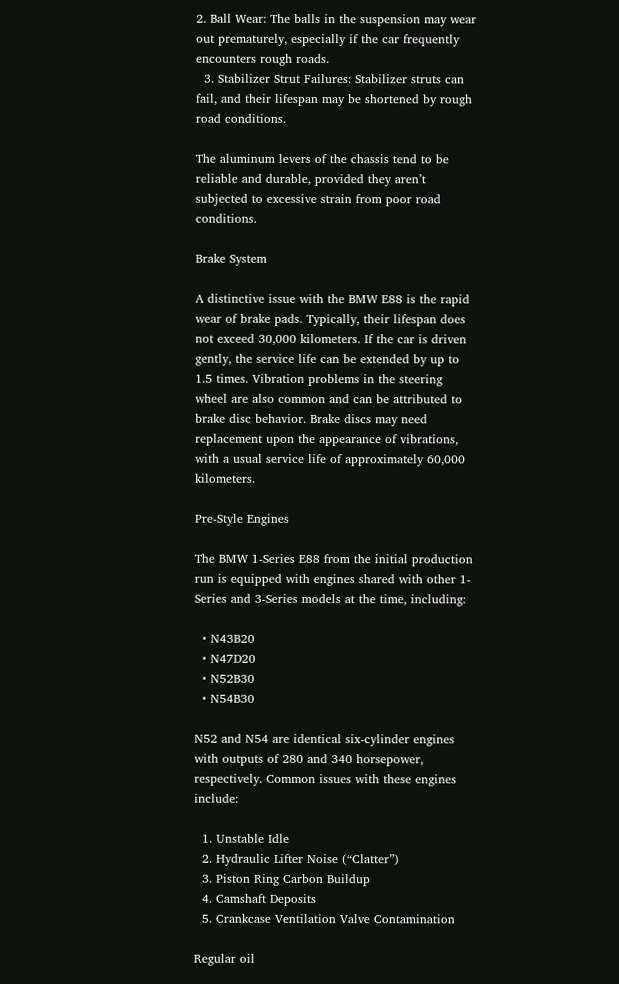2. Ball Wear: The balls in the suspension may wear out prematurely, especially if the car frequently encounters rough roads.
  3. Stabilizer Strut Failures: Stabilizer struts can fail, and their lifespan may be shortened by rough road conditions.

The aluminum levers of the chassis tend to be reliable and durable, provided they aren’t subjected to excessive strain from poor road conditions.

Brake System

A distinctive issue with the BMW E88 is the rapid wear of brake pads. Typically, their lifespan does not exceed 30,000 kilometers. If the car is driven gently, the service life can be extended by up to 1.5 times. Vibration problems in the steering wheel are also common and can be attributed to brake disc behavior. Brake discs may need replacement upon the appearance of vibrations, with a usual service life of approximately 60,000 kilometers.

Pre-Style Engines

The BMW 1-Series E88 from the initial production run is equipped with engines shared with other 1-Series and 3-Series models at the time, including:

  • N43B20
  • N47D20
  • N52B30
  • N54B30

N52 and N54 are identical six-cylinder engines with outputs of 280 and 340 horsepower, respectively. Common issues with these engines include:

  1. Unstable Idle
  2. Hydraulic Lifter Noise (“Clatter”)
  3. Piston Ring Carbon Buildup
  4. Camshaft Deposits
  5. Crankcase Ventilation Valve Contamination

Regular oil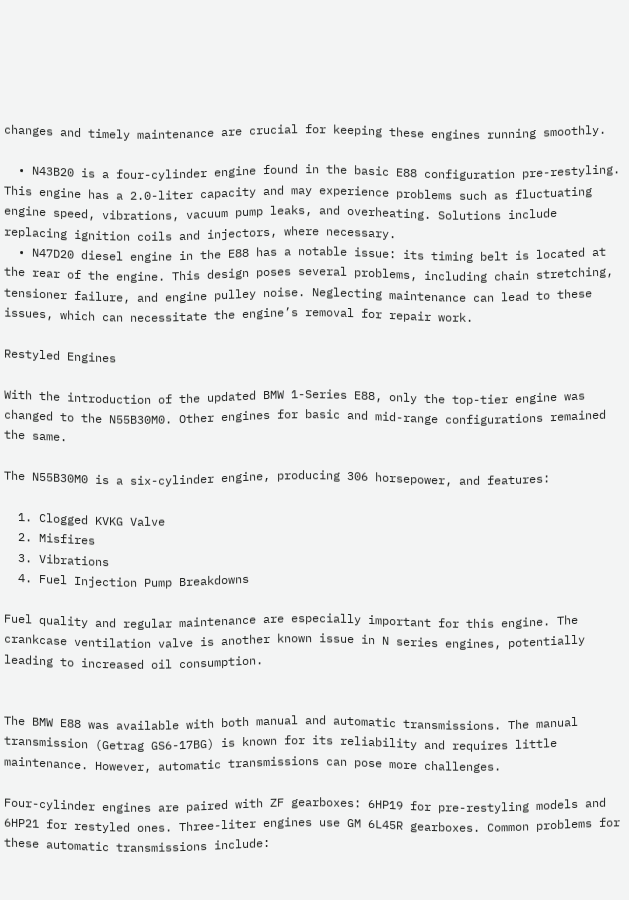changes and timely maintenance are crucial for keeping these engines running smoothly.

  • N43B20 is a four-cylinder engine found in the basic E88 configuration pre-restyling. This engine has a 2.0-liter capacity and may experience problems such as fluctuating engine speed, vibrations, vacuum pump leaks, and overheating. Solutions include replacing ignition coils and injectors, where necessary.
  • N47D20 diesel engine in the E88 has a notable issue: its timing belt is located at the rear of the engine. This design poses several problems, including chain stretching, tensioner failure, and engine pulley noise. Neglecting maintenance can lead to these issues, which can necessitate the engine’s removal for repair work.

Restyled Engines

With the introduction of the updated BMW 1-Series E88, only the top-tier engine was changed to the N55B30M0. Other engines for basic and mid-range configurations remained the same.

The N55B30M0 is a six-cylinder engine, producing 306 horsepower, and features:

  1. Clogged KVKG Valve
  2. Misfires
  3. Vibrations
  4. Fuel Injection Pump Breakdowns

Fuel quality and regular maintenance are especially important for this engine. The crankcase ventilation valve is another known issue in N series engines, potentially leading to increased oil consumption.


The BMW E88 was available with both manual and automatic transmissions. The manual transmission (Getrag GS6-17BG) is known for its reliability and requires little maintenance. However, automatic transmissions can pose more challenges.

Four-cylinder engines are paired with ZF gearboxes: 6HP19 for pre-restyling models and 6HP21 for restyled ones. Three-liter engines use GM 6L45R gearboxes. Common problems for these automatic transmissions include: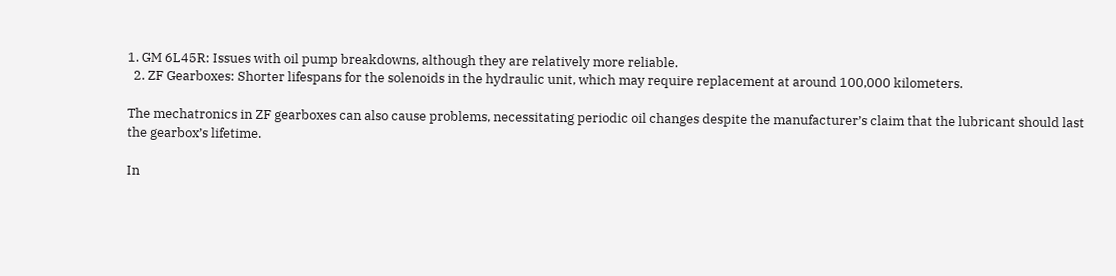1. GM 6L45R: Issues with oil pump breakdowns, although they are relatively more reliable.
  2. ZF Gearboxes: Shorter lifespans for the solenoids in the hydraulic unit, which may require replacement at around 100,000 kilometers.

The mechatronics in ZF gearboxes can also cause problems, necessitating periodic oil changes despite the manufacturer’s claim that the lubricant should last the gearbox’s lifetime.

In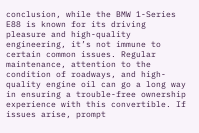conclusion, while the BMW 1-Series E88 is known for its driving pleasure and high-quality engineering, it’s not immune to certain common issues. Regular maintenance, attention to the condition of roadways, and high-quality engine oil can go a long way in ensuring a trouble-free ownership experience with this convertible. If issues arise, prompt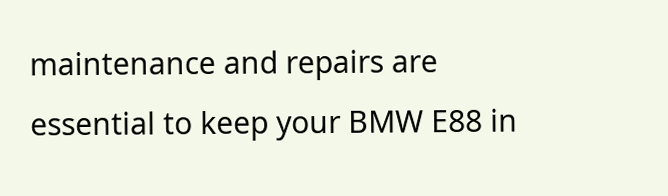maintenance and repairs are essential to keep your BMW E88 in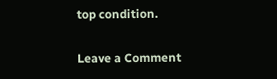top condition.

Leave a Comment